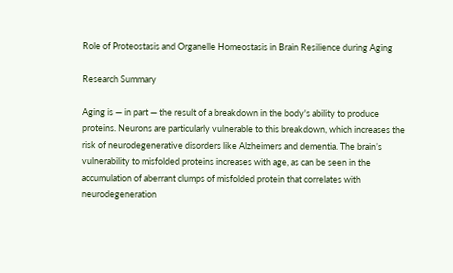Role of Proteostasis and Organelle Homeostasis in Brain Resilience during Aging

Research Summary

Aging is — in part — the result of a breakdown in the body's ability to produce proteins. Neurons are particularly vulnerable to this breakdown, which increases the risk of neurodegenerative disorders like Alzheimers and dementia. The brain’s vulnerability to misfolded proteins increases with age, as can be seen in the accumulation of aberrant clumps of misfolded protein that correlates with neurodegeneration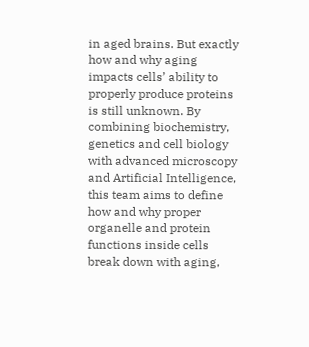in aged brains. But exactly how and why aging impacts cells’ ability to properly produce proteins is still unknown. By combining biochemistry, genetics and cell biology with advanced microscopy and Artificial Intelligence, this team aims to define how and why proper organelle and protein functions inside cells break down with aging,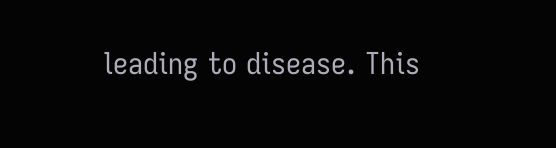leading to disease. This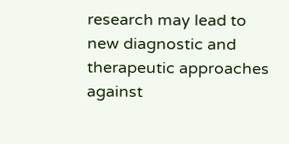research may lead to new diagnostic and therapeutic approaches against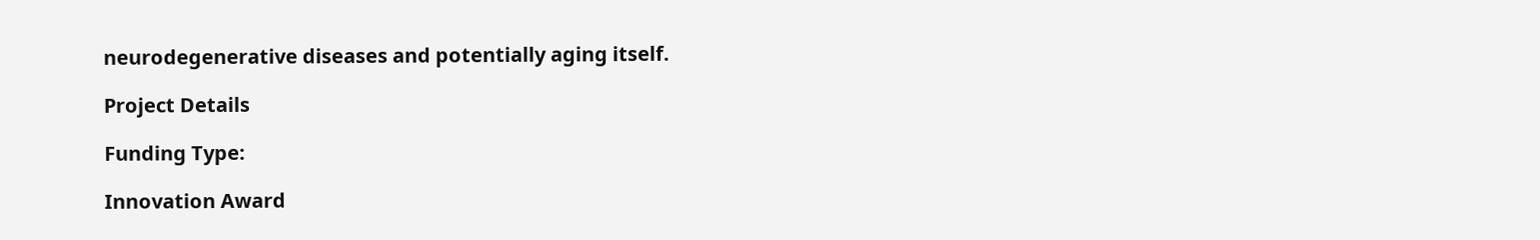neurodegenerative diseases and potentially aging itself.

Project Details

Funding Type:

Innovation Award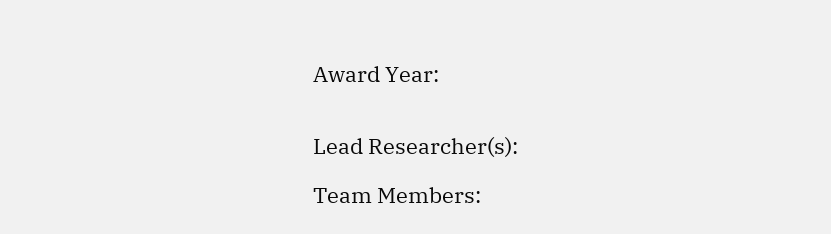Award Year:


Lead Researcher(s):

Team Members: